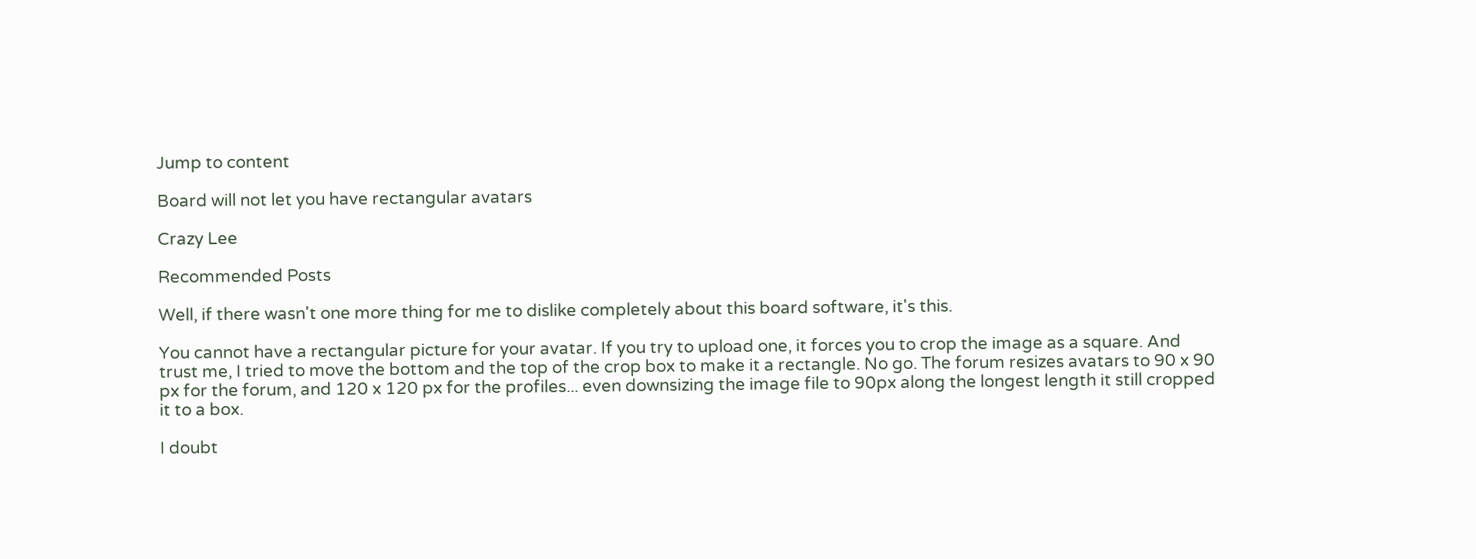Jump to content

Board will not let you have rectangular avatars

Crazy Lee

Recommended Posts

Well, if there wasn't one more thing for me to dislike completely about this board software, it's this.

You cannot have a rectangular picture for your avatar. If you try to upload one, it forces you to crop the image as a square. And trust me, I tried to move the bottom and the top of the crop box to make it a rectangle. No go. The forum resizes avatars to 90 x 90 px for the forum, and 120 x 120 px for the profiles... even downsizing the image file to 90px along the longest length it still cropped it to a box.

I doubt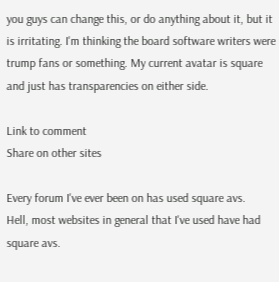you guys can change this, or do anything about it, but it is irritating. I'm thinking the board software writers were trump fans or something. My current avatar is square and just has transparencies on either side.

Link to comment
Share on other sites

Every forum I've ever been on has used square avs.
Hell, most websites in general that I've used have had square avs.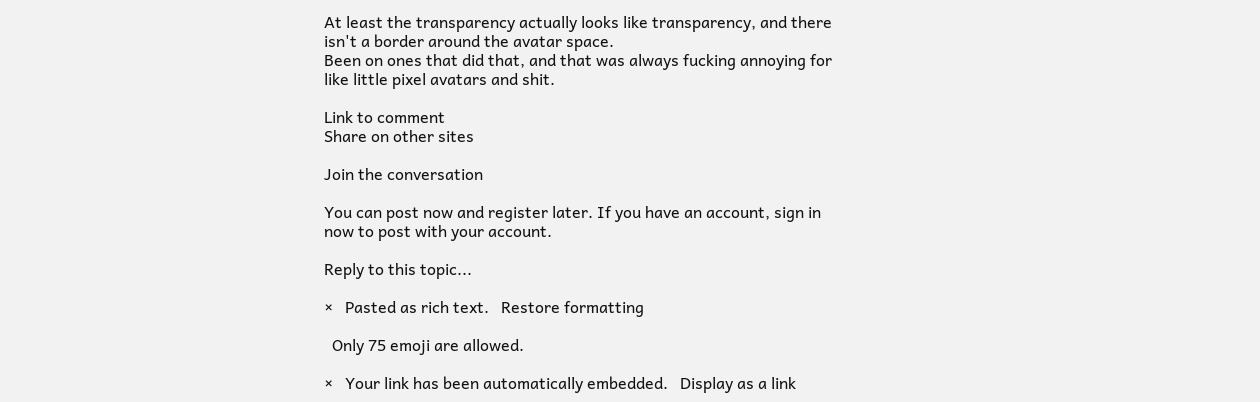At least the transparency actually looks like transparency, and there isn't a border around the avatar space.
Been on ones that did that, and that was always fucking annoying for like little pixel avatars and shit.

Link to comment
Share on other sites

Join the conversation

You can post now and register later. If you have an account, sign in now to post with your account.

Reply to this topic...

×   Pasted as rich text.   Restore formatting

  Only 75 emoji are allowed.

×   Your link has been automatically embedded.   Display as a link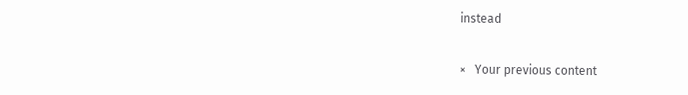instead

×   Your previous content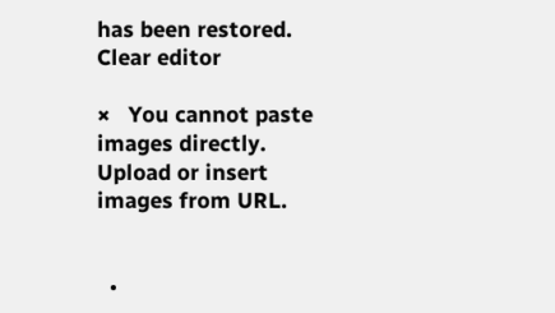has been restored.   Clear editor

×   You cannot paste images directly. Upload or insert images from URL.


  •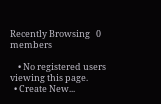Recently Browsing   0 members

    • No registered users viewing this page.
  • Create New...